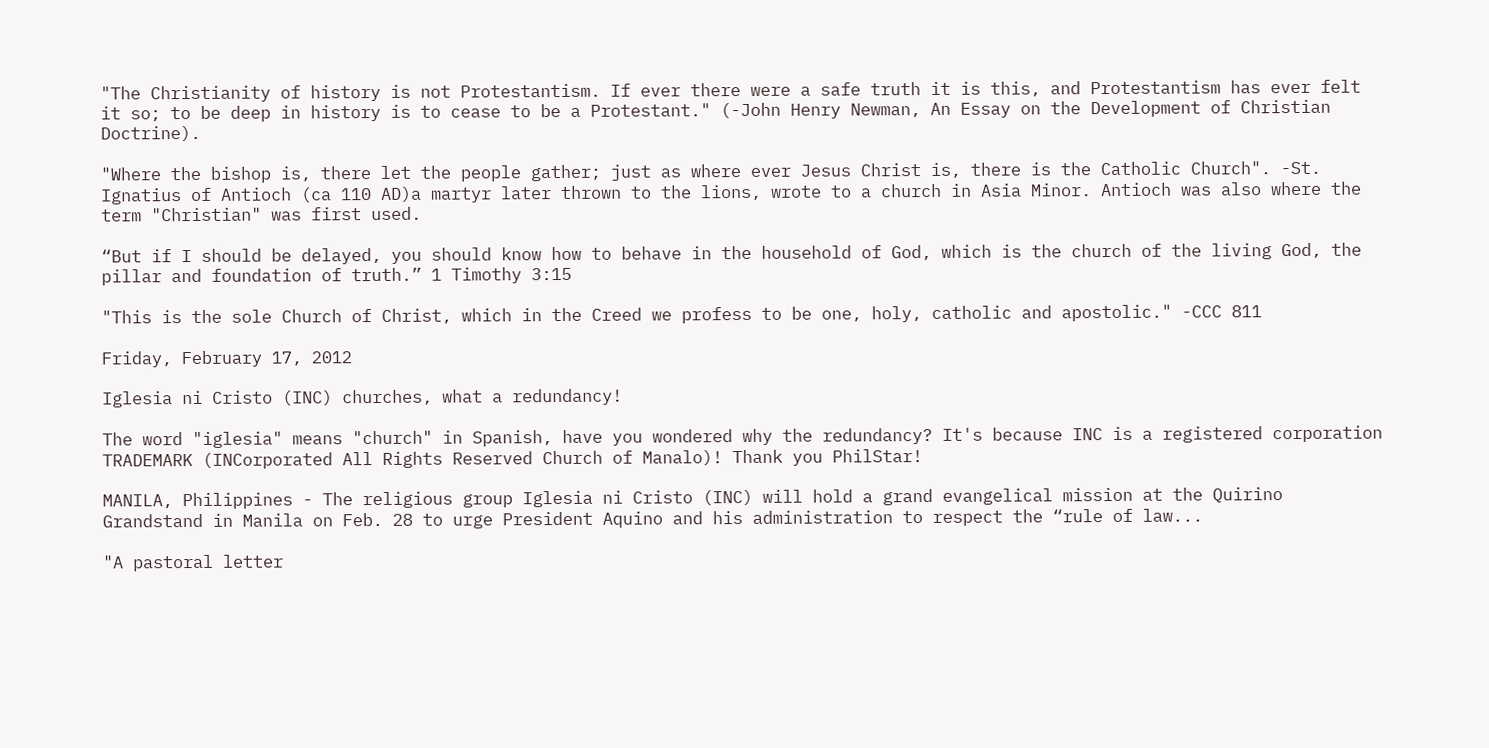"The Christianity of history is not Protestantism. If ever there were a safe truth it is this, and Protestantism has ever felt it so; to be deep in history is to cease to be a Protestant." (-John Henry Newman, An Essay on the Development of Christian Doctrine).

"Where the bishop is, there let the people gather; just as where ever Jesus Christ is, there is the Catholic Church". -St. Ignatius of Antioch (ca 110 AD)a martyr later thrown to the lions, wrote to a church in Asia Minor. Antioch was also where the term "Christian" was first used.

“But if I should be delayed, you should know how to behave in the household of God, which is the church of the living God, the pillar and foundation of truth.” 1 Timothy 3:15

"This is the sole Church of Christ, which in the Creed we profess to be one, holy, catholic and apostolic." -CCC 811

Friday, February 17, 2012

Iglesia ni Cristo (INC) churches, what a redundancy!

The word "iglesia" means "church" in Spanish, have you wondered why the redundancy? It's because INC is a registered corporation TRADEMARK (INCorporated All Rights Reserved Church of Manalo)! Thank you PhilStar!

MANILA, Philippines - The religious group Iglesia ni Cristo (INC) will hold a grand evangelical mission at the Quirino Grandstand in Manila on Feb. 28 to urge President Aquino and his administration to respect the “rule of law...

"A pastoral letter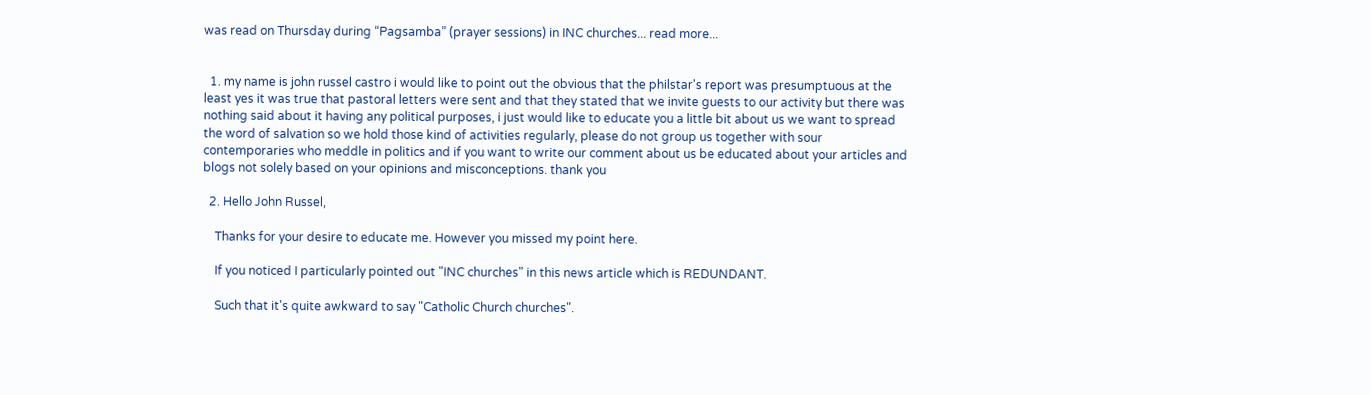was read on Thursday during “Pagsamba” (prayer sessions) in INC churches... read more...


  1. my name is john russel castro i would like to point out the obvious that the philstar's report was presumptuous at the least yes it was true that pastoral letters were sent and that they stated that we invite guests to our activity but there was nothing said about it having any political purposes, i just would like to educate you a little bit about us we want to spread the word of salvation so we hold those kind of activities regularly, please do not group us together with sour contemporaries who meddle in politics and if you want to write our comment about us be educated about your articles and blogs not solely based on your opinions and misconceptions. thank you

  2. Hello John Russel,

    Thanks for your desire to educate me. However you missed my point here.

    If you noticed I particularly pointed out "INC churches" in this news article which is REDUNDANT.

    Such that it's quite awkward to say "Catholic Church churches".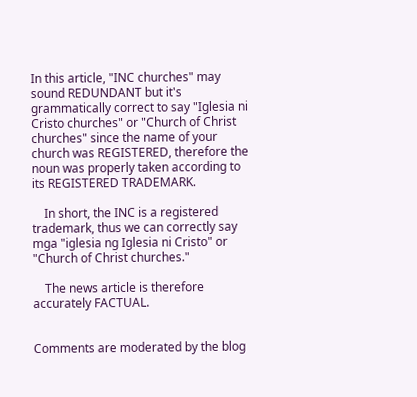In this article, "INC churches" may sound REDUNDANT but it's grammatically correct to say "Iglesia ni Cristo churches" or "Church of Christ churches" since the name of your church was REGISTERED, therefore the noun was properly taken according to its REGISTERED TRADEMARK.

    In short, the INC is a registered trademark, thus we can correctly say mga "iglesia ng Iglesia ni Cristo" or "Church of Christ churches."

    The news article is therefore accurately FACTUAL.


Comments are moderated by the blog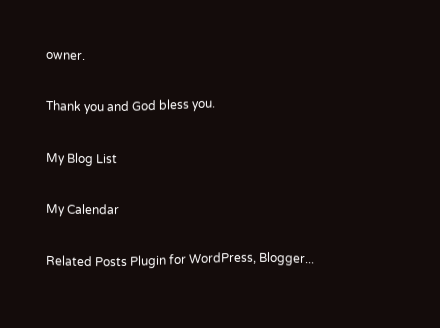owner.

Thank you and God bless you.

My Blog List

My Calendar

Related Posts Plugin for WordPress, Blogger...